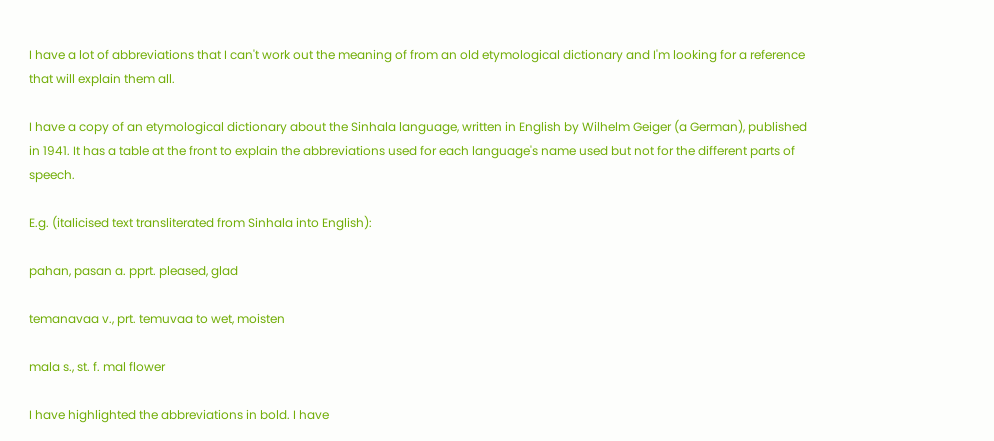I have a lot of abbreviations that I can't work out the meaning of from an old etymological dictionary and I'm looking for a reference that will explain them all.

I have a copy of an etymological dictionary about the Sinhala language, written in English by Wilhelm Geiger (a German), published in 1941. It has a table at the front to explain the abbreviations used for each language's name used but not for the different parts of speech.

E.g. (italicised text transliterated from Sinhala into English):

pahan, pasan a. pprt. pleased, glad

temanavaa v., prt. temuvaa to wet, moisten

mala s., st. f. mal flower

I have highlighted the abbreviations in bold. I have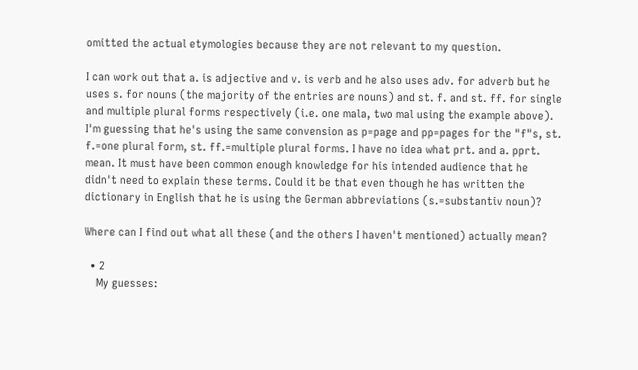omitted the actual etymologies because they are not relevant to my question.

I can work out that a. is adjective and v. is verb and he also uses adv. for adverb but he uses s. for nouns (the majority of the entries are nouns) and st. f. and st. ff. for single and multiple plural forms respectively (i.e. one mala, two mal using the example above). I'm guessing that he's using the same convension as p=page and pp=pages for the "f"s, st. f.=one plural form, st. ff.=multiple plural forms. I have no idea what prt. and a. pprt. mean. It must have been common enough knowledge for his intended audience that he didn't need to explain these terms. Could it be that even though he has written the dictionary in English that he is using the German abbreviations (s.=substantiv noun)?

Where can I find out what all these (and the others I haven't mentioned) actually mean?

  • 2
    My guesses: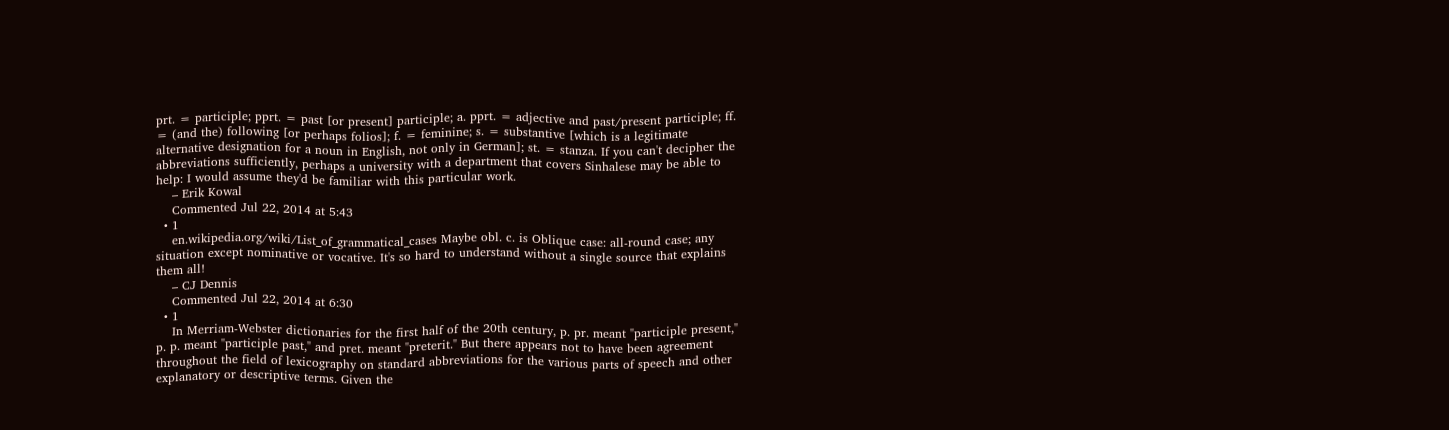prt. = participle; pprt. = past [or present] participle; a. pprt. = adjective and past/present participle; ff. = (and the) following [or perhaps folios]; f. = feminine; s. = substantive [which is a legitimate alternative designation for a noun in English, not only in German]; st. = stanza. If you can't decipher the abbreviations sufficiently, perhaps a university with a department that covers Sinhalese may be able to help: I would assume they'd be familiar with this particular work.
    – Erik Kowal
    Commented Jul 22, 2014 at 5:43
  • 1
    en.wikipedia.org/wiki/List_of_grammatical_cases Maybe obl. c. is Oblique case: all-round case; any situation except nominative or vocative. It's so hard to understand without a single source that explains them all!
    – CJ Dennis
    Commented Jul 22, 2014 at 6:30
  • 1
    In Merriam-Webster dictionaries for the first half of the 20th century, p. pr. meant "participle present," p. p. meant "participle past," and pret. meant "preterit." But there appears not to have been agreement throughout the field of lexicography on standard abbreviations for the various parts of speech and other explanatory or descriptive terms. Given the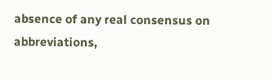absence of any real consensus on abbreviations,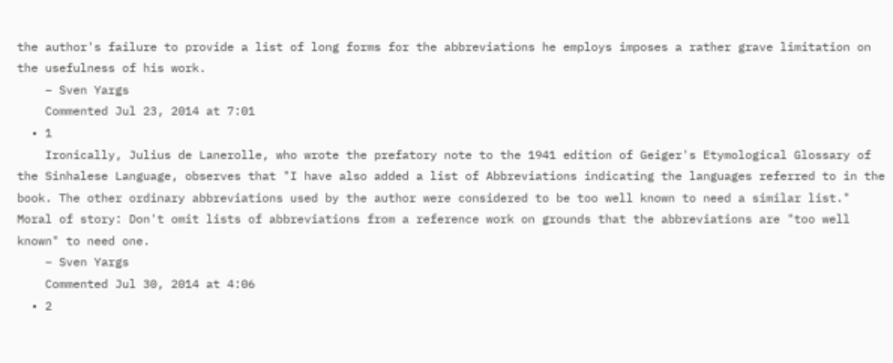the author's failure to provide a list of long forms for the abbreviations he employs imposes a rather grave limitation on the usefulness of his work.
    – Sven Yargs
    Commented Jul 23, 2014 at 7:01
  • 1
    Ironically, Julius de Lanerolle, who wrote the prefatory note to the 1941 edition of Geiger's Etymological Glossary of the Sinhalese Language, observes that "I have also added a list of Abbreviations indicating the languages referred to in the book. The other ordinary abbreviations used by the author were considered to be too well known to need a similar list." Moral of story: Don't omit lists of abbreviations from a reference work on grounds that the abbreviations are "too well known" to need one.
    – Sven Yargs
    Commented Jul 30, 2014 at 4:06
  • 2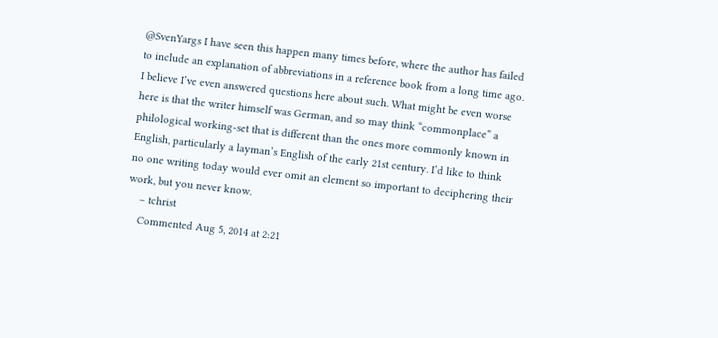@SvenYargs I have seen this happen many times before, where the author has failed to include an explanation of abbreviations in a reference book from a long time ago. I believe I’ve even answered questions here about such. What might be even worse here is that the writer himself was German, and so may think “commonplace” a philological working-set that is different than the ones more commonly known in English, particularly a layman’s English of the early 21st century. I’d like to think no one writing today would ever omit an element so important to deciphering their work, but you never know.
    – tchrist
    Commented Aug 5, 2014 at 2:21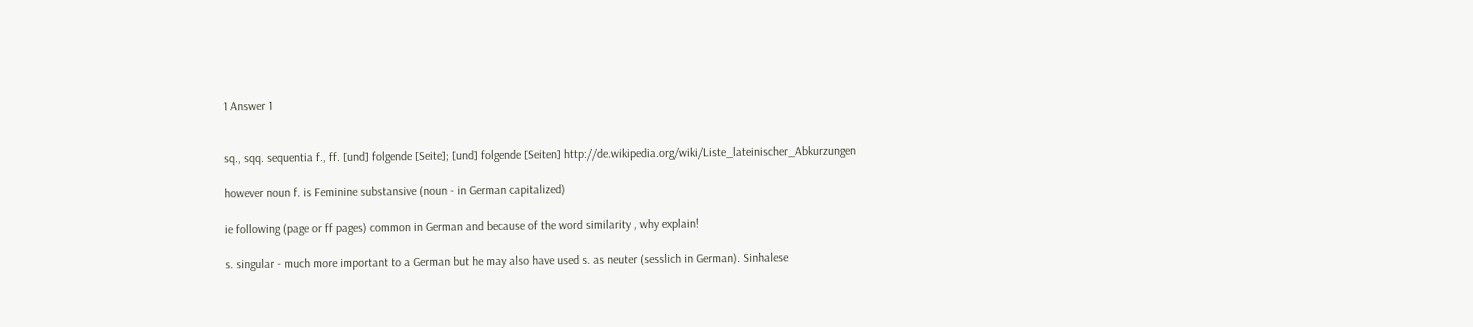1 Answer 1


sq., sqq. sequentia f., ff. [und] folgende [Seite]; [und] folgende [Seiten] http://de.wikipedia.org/wiki/Liste_lateinischer_Abkurzungen

however noun f. is Feminine substansive (noun - in German capitalized)

ie following (page or ff pages) common in German and because of the word similarity , why explain!

s. singular - much more important to a German but he may also have used s. as neuter (sesslich in German). Sinhalese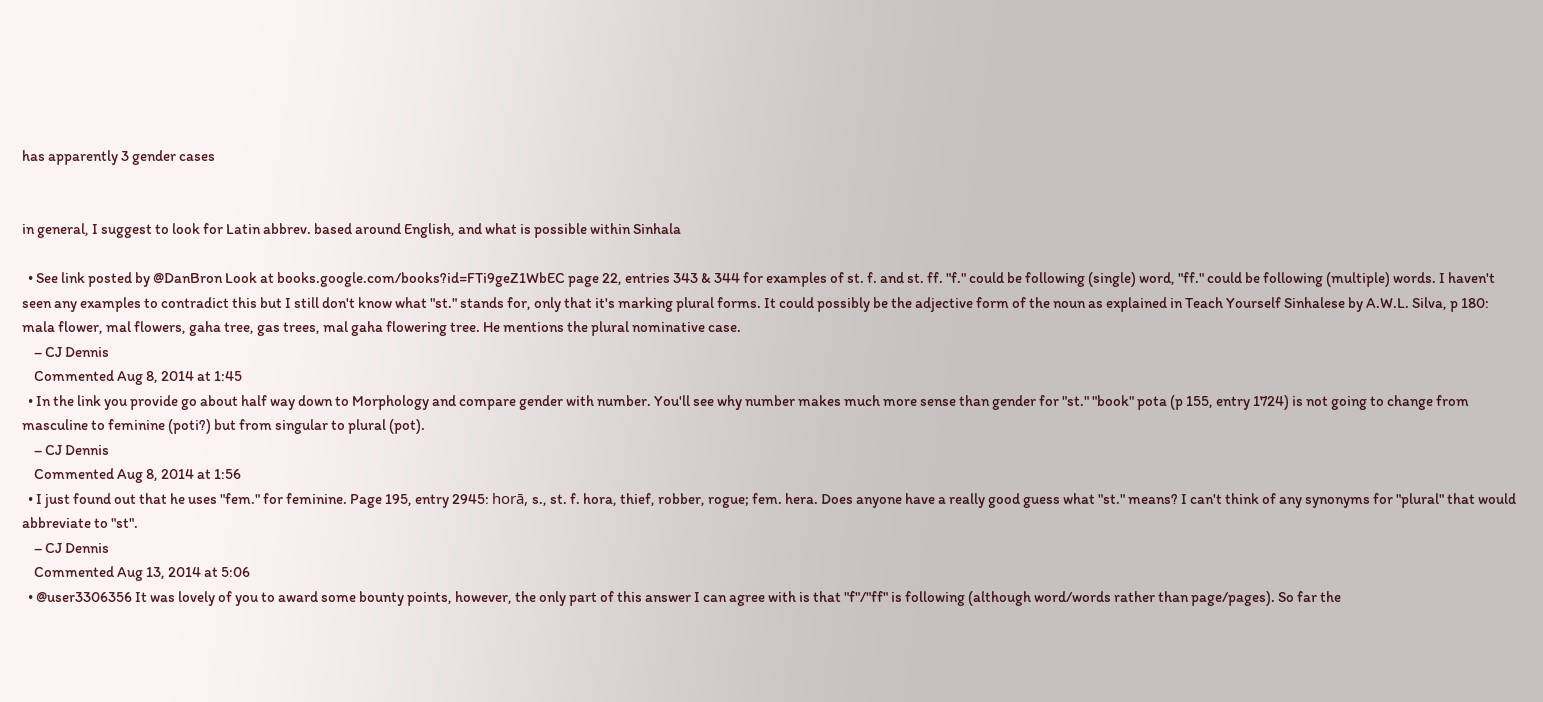has apparently 3 gender cases


in general, I suggest to look for Latin abbrev. based around English, and what is possible within Sinhala

  • See link posted by @DanBron Look at books.google.com/books?id=FTi9geZ1WbEC page 22, entries 343 & 344 for examples of st. f. and st. ff. "f." could be following (single) word, "ff." could be following (multiple) words. I haven't seen any examples to contradict this but I still don't know what "st." stands for, only that it's marking plural forms. It could possibly be the adjective form of the noun as explained in Teach Yourself Sinhalese by A.W.L. Silva, p 180: mala flower, mal flowers, gaha tree, gas trees, mal gaha flowering tree. He mentions the plural nominative case.
    – CJ Dennis
    Commented Aug 8, 2014 at 1:45
  • In the link you provide go about half way down to Morphology and compare gender with number. You'll see why number makes much more sense than gender for "st." "book" pota (p 155, entry 1724) is not going to change from masculine to feminine (poti?) but from singular to plural (pot).
    – CJ Dennis
    Commented Aug 8, 2014 at 1:56
  • I just found out that he uses "fem." for feminine. Page 195, entry 2945: horā, s., st. f. hora, thief, robber, rogue; fem. hera. Does anyone have a really good guess what "st." means? I can't think of any synonyms for "plural" that would abbreviate to "st".
    – CJ Dennis
    Commented Aug 13, 2014 at 5:06
  • @user3306356 It was lovely of you to award some bounty points, however, the only part of this answer I can agree with is that "f"/"ff" is following (although word/words rather than page/pages). So far the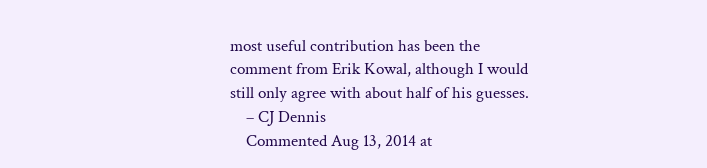most useful contribution has been the comment from Erik Kowal, although I would still only agree with about half of his guesses.
    – CJ Dennis
    Commented Aug 13, 2014 at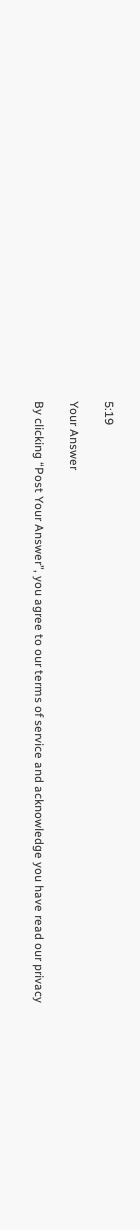5:19

Your Answer

By clicking “Post Your Answer”, you agree to our terms of service and acknowledge you have read our privacy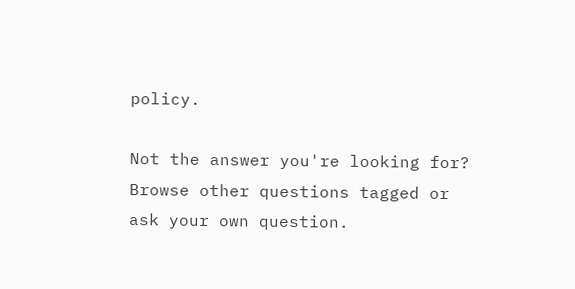policy.

Not the answer you're looking for? Browse other questions tagged or ask your own question.